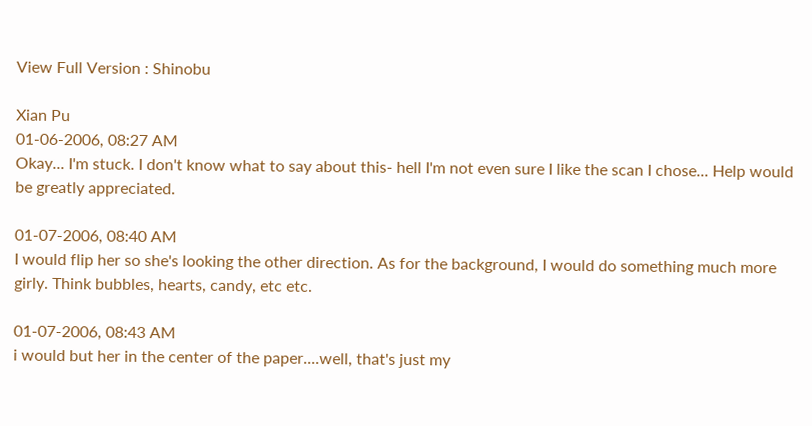View Full Version : Shinobu

Xian Pu
01-06-2006, 08:27 AM
Okay... I'm stuck. I don't know what to say about this- hell I'm not even sure I like the scan I chose... Help would be greatly appreciated.

01-07-2006, 08:40 AM
I would flip her so she's looking the other direction. As for the background, I would do something much more girly. Think bubbles, hearts, candy, etc etc.

01-07-2006, 08:43 AM
i would but her in the center of the paper....well, that's just my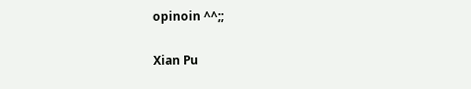opinoin ^^;;

Xian Pu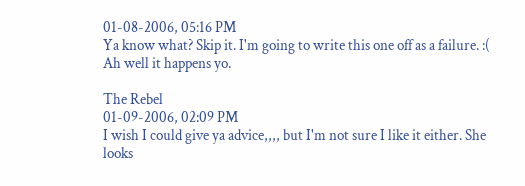01-08-2006, 05:16 PM
Ya know what? Skip it. I'm going to write this one off as a failure. :( Ah well it happens yo.

The Rebel
01-09-2006, 02:09 PM
I wish I could give ya advice,,,, but I'm not sure I like it either. She looks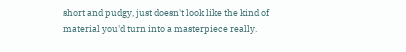short and pudgy, just doesn't look like the kind of material you'd turn into a masterpiece really.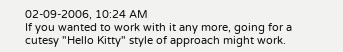02-09-2006, 10:24 AM
If you wanted to work with it any more, going for a cutesy "Hello Kitty" style of approach might work.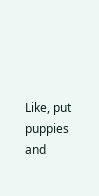Like, put puppies and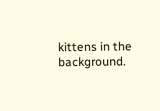kittens in the background.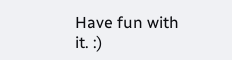Have fun with it. :)